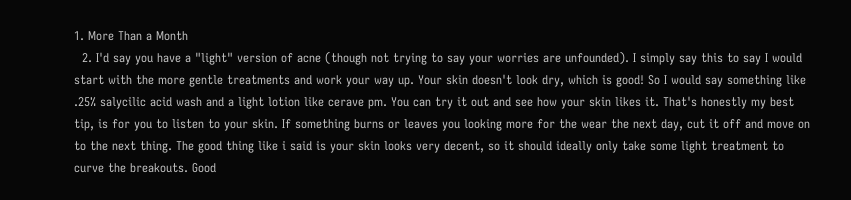1. More Than a Month
  2. I'd say you have a "light" version of acne (though not trying to say your worries are unfounded). I simply say this to say I would start with the more gentle treatments and work your way up. Your skin doesn't look dry, which is good! So I would say something like .25% salycilic acid wash and a light lotion like cerave pm. You can try it out and see how your skin likes it. That's honestly my best tip, is for you to listen to your skin. If something burns or leaves you looking more for the wear the next day, cut it off and move on to the next thing. The good thing like i said is your skin looks very decent, so it should ideally only take some light treatment to curve the breakouts. Good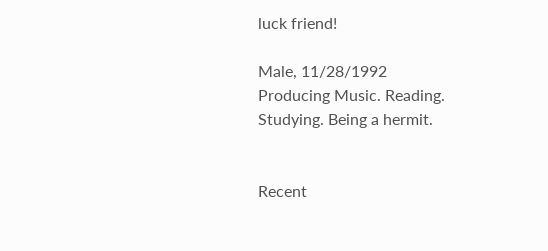luck friend!

Male, 11/28/1992
Producing Music. Reading. Studying. Being a hermit.


Recent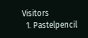Visitors
  1. Pastelpencil